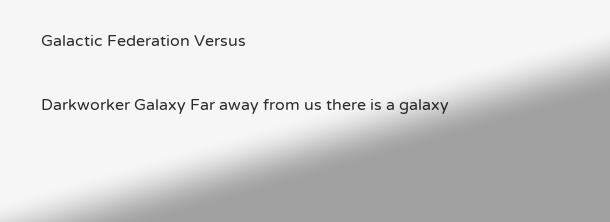Galactic Federation Versus

Darkworker Galaxy Far away from us there is a galaxy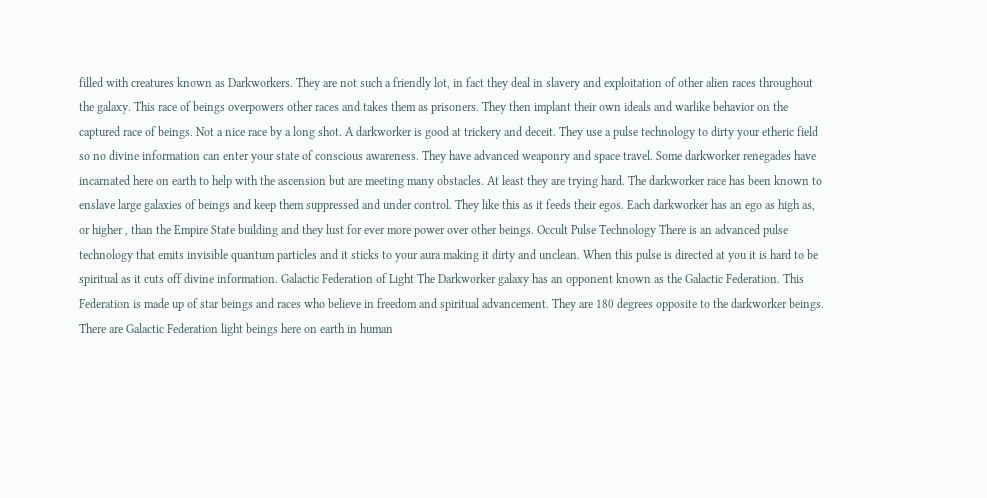filled with creatures known as Darkworkers. They are not such a friendly lot, in fact they deal in slavery and exploitation of other alien races throughout the galaxy. This race of beings overpowers other races and takes them as prisoners. They then implant their own ideals and warlike behavior on the captured race of beings. Not a nice race by a long shot. A darkworker is good at trickery and deceit. They use a pulse technology to dirty your etheric field so no divine information can enter your state of conscious awareness. They have advanced weaponry and space travel. Some darkworker renegades have incarnated here on earth to help with the ascension but are meeting many obstacles. At least they are trying hard. The darkworker race has been known to enslave large galaxies of beings and keep them suppressed and under control. They like this as it feeds their egos. Each darkworker has an ego as high as, or higher , than the Empire State building and they lust for ever more power over other beings. Occult Pulse Technology There is an advanced pulse technology that emits invisible quantum particles and it sticks to your aura making it dirty and unclean. When this pulse is directed at you it is hard to be spiritual as it cuts off divine information. Galactic Federation of Light The Darkworker galaxy has an opponent known as the Galactic Federation. This Federation is made up of star beings and races who believe in freedom and spiritual advancement. They are 180 degrees opposite to the darkworker beings. There are Galactic Federation light beings here on earth in human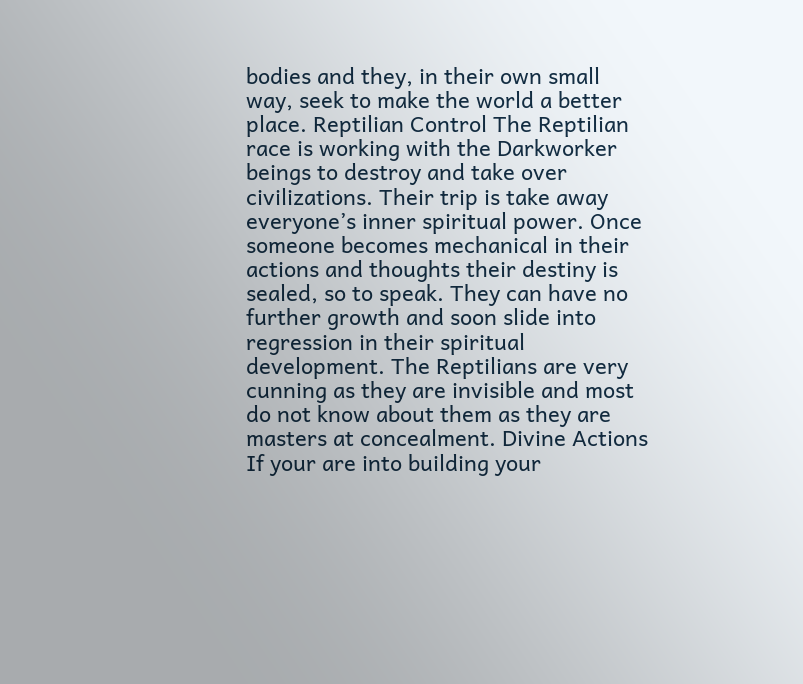bodies and they, in their own small way, seek to make the world a better place. Reptilian Control The Reptilian race is working with the Darkworker beings to destroy and take over civilizations. Their trip is take away everyone’s inner spiritual power. Once someone becomes mechanical in their actions and thoughts their destiny is sealed, so to speak. They can have no further growth and soon slide into regression in their spiritual development. The Reptilians are very cunning as they are invisible and most do not know about them as they are masters at concealment. Divine Actions If your are into building your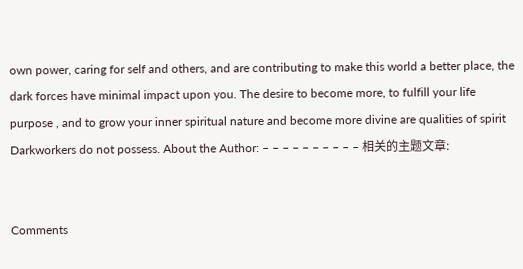own power, caring for self and others, and are contributing to make this world a better place, the dark forces have minimal impact upon you. The desire to become more, to fulfill your life purpose , and to grow your inner spiritual nature and become more divine are qualities of spirit Darkworkers do not possess. About the Author: – – – – – – – – – – 相关的主题文章:


Comments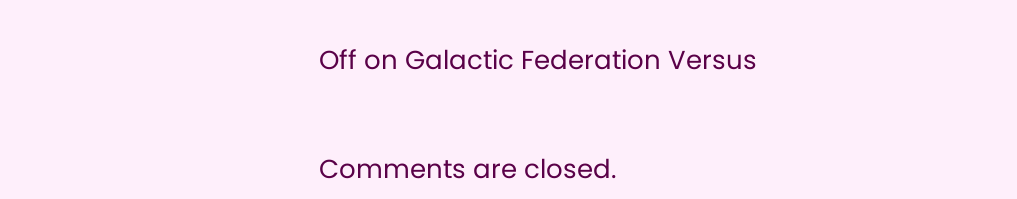Off on Galactic Federation Versus


Comments are closed.